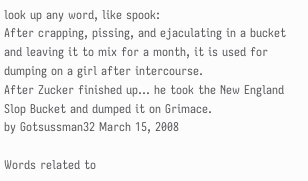look up any word, like spook:
After crapping, pissing, and ejaculating in a bucket and leaving it to mix for a month, it is used for dumping on a girl after intercourse.
After Zucker finished up... he took the New England Slop Bucket and dumped it on Grimace.
by Gotsussman32 March 15, 2008

Words related to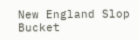New England Slop Bucket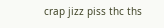crap jizz piss thc ths